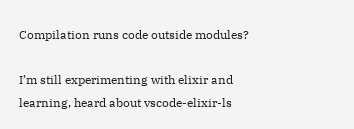Compilation runs code outside modules?

I’m still experimenting with elixir and learning, heard about vscode-elixir-ls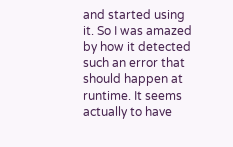and started using it. So I was amazed by how it detected such an error that should happen at runtime. It seems actually to have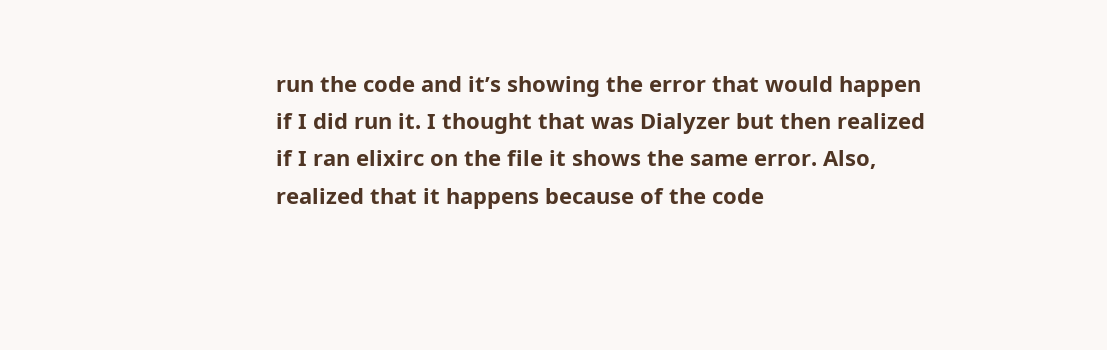run the code and it’s showing the error that would happen if I did run it. I thought that was Dialyzer but then realized if I ran elixirc on the file it shows the same error. Also, realized that it happens because of the code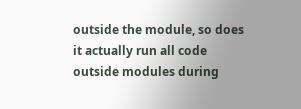outside the module, so does it actually run all code outside modules during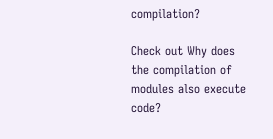compilation?

Check out Why does the compilation of modules also execute code?